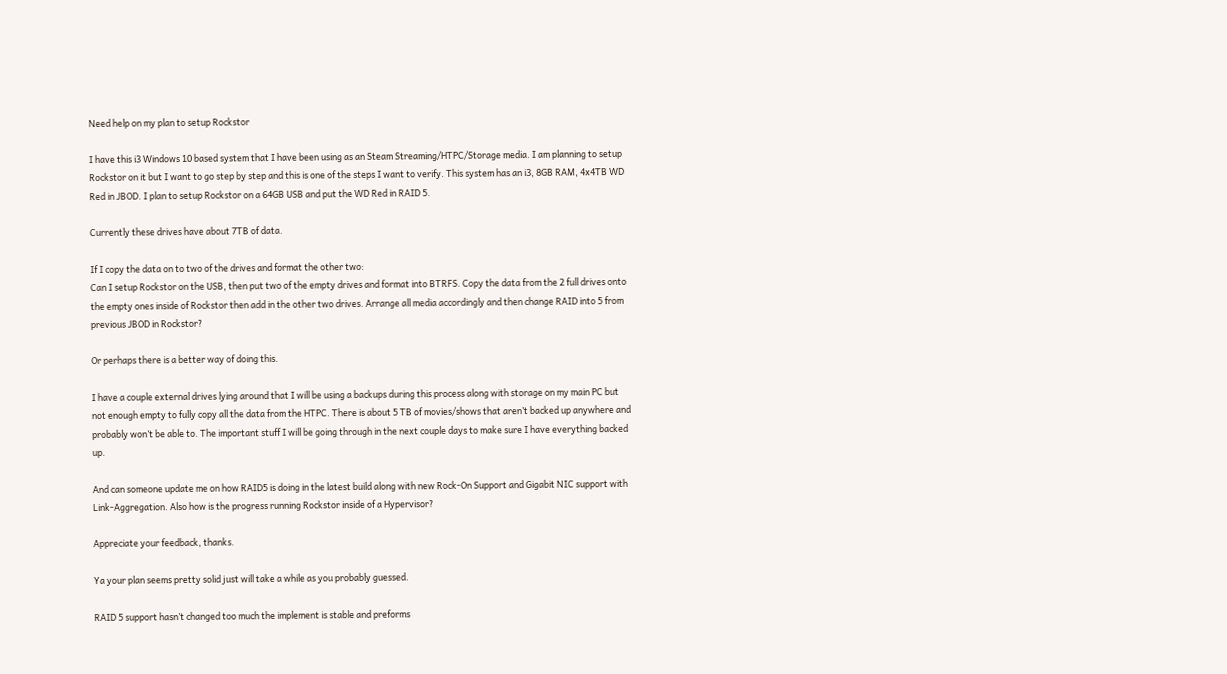Need help on my plan to setup Rockstor

I have this i3 Windows 10 based system that I have been using as an Steam Streaming/HTPC/Storage media. I am planning to setup Rockstor on it but I want to go step by step and this is one of the steps I want to verify. This system has an i3, 8GB RAM, 4x4TB WD Red in JBOD. I plan to setup Rockstor on a 64GB USB and put the WD Red in RAID 5.

Currently these drives have about 7TB of data.

If I copy the data on to two of the drives and format the other two:
Can I setup Rockstor on the USB, then put two of the empty drives and format into BTRFS. Copy the data from the 2 full drives onto the empty ones inside of Rockstor then add in the other two drives. Arrange all media accordingly and then change RAID into 5 from previous JBOD in Rockstor?

Or perhaps there is a better way of doing this.

I have a couple external drives lying around that I will be using a backups during this process along with storage on my main PC but not enough empty to fully copy all the data from the HTPC. There is about 5 TB of movies/shows that aren’t backed up anywhere and probably won’t be able to. The important stuff I will be going through in the next couple days to make sure I have everything backed up.

And can someone update me on how RAID5 is doing in the latest build along with new Rock-On Support and Gigabit NIC support with Link-Aggregation. Also how is the progress running Rockstor inside of a Hypervisor?

Appreciate your feedback, thanks.

Ya your plan seems pretty solid just will take a while as you probably guessed.

RAID 5 support hasn’t changed too much the implement is stable and preforms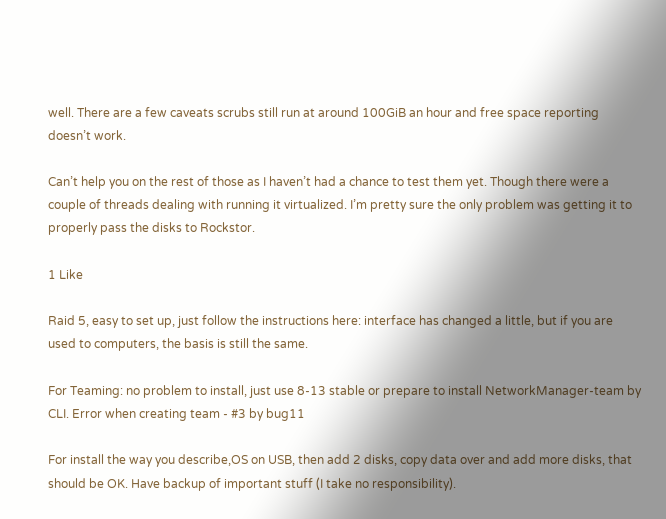well. There are a few caveats scrubs still run at around 100GiB an hour and free space reporting doesn’t work.

Can’t help you on the rest of those as I haven’t had a chance to test them yet. Though there were a couple of threads dealing with running it virtualized. I’m pretty sure the only problem was getting it to properly pass the disks to Rockstor.

1 Like

Raid 5, easy to set up, just follow the instructions here: interface has changed a little, but if you are used to computers, the basis is still the same.

For Teaming: no problem to install, just use 8-13 stable or prepare to install NetworkManager-team by CLI. Error when creating team - #3 by bug11

For install the way you describe,OS on USB, then add 2 disks, copy data over and add more disks, that should be OK. Have backup of important stuff (I take no responsibility).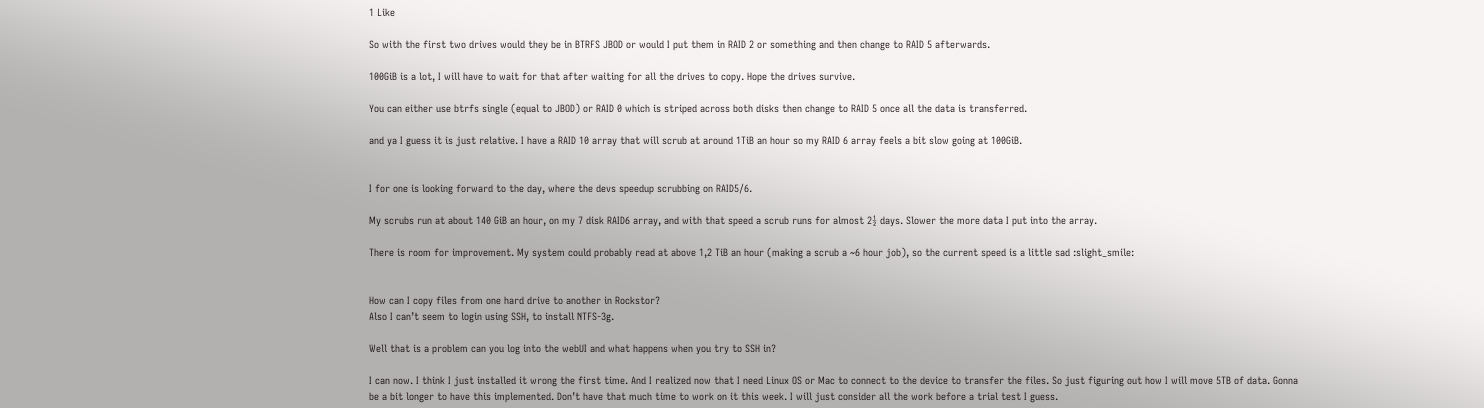1 Like

So with the first two drives would they be in BTRFS JBOD or would I put them in RAID 2 or something and then change to RAID 5 afterwards.

100GiB is a lot, I will have to wait for that after waiting for all the drives to copy. Hope the drives survive.

You can either use btrfs single (equal to JBOD) or RAID 0 which is striped across both disks then change to RAID 5 once all the data is transferred.

and ya I guess it is just relative. I have a RAID 10 array that will scrub at around 1TiB an hour so my RAID 6 array feels a bit slow going at 100GiB.


I for one is looking forward to the day, where the devs speedup scrubbing on RAID5/6.

My scrubs run at about 140 GiB an hour, on my 7 disk RAID6 array, and with that speed a scrub runs for almost 2½ days. Slower the more data I put into the array.

There is room for improvement. My system could probably read at above 1,2 TiB an hour (making a scrub a ~6 hour job), so the current speed is a little sad :slight_smile:


How can I copy files from one hard drive to another in Rockstor?
Also I can’t seem to login using SSH, to install NTFS-3g.

Well that is a problem can you log into the webUI and what happens when you try to SSH in?

I can now. I think I just installed it wrong the first time. And I realized now that I need Linux OS or Mac to connect to the device to transfer the files. So just figuring out how I will move 5TB of data. Gonna be a bit longer to have this implemented. Don’t have that much time to work on it this week. I will just consider all the work before a trial test I guess.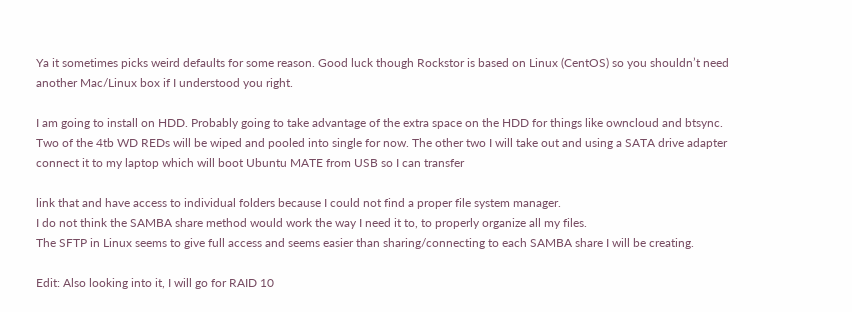Ya it sometimes picks weird defaults for some reason. Good luck though Rockstor is based on Linux (CentOS) so you shouldn’t need another Mac/Linux box if I understood you right.

I am going to install on HDD. Probably going to take advantage of the extra space on the HDD for things like owncloud and btsync. Two of the 4tb WD REDs will be wiped and pooled into single for now. The other two I will take out and using a SATA drive adapter connect it to my laptop which will boot Ubuntu MATE from USB so I can transfer

link that and have access to individual folders because I could not find a proper file system manager.
I do not think the SAMBA share method would work the way I need it to, to properly organize all my files.
The SFTP in Linux seems to give full access and seems easier than sharing/connecting to each SAMBA share I will be creating.

Edit: Also looking into it, I will go for RAID 10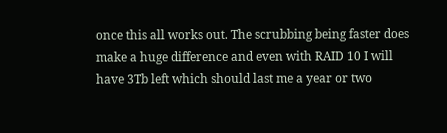once this all works out. The scrubbing being faster does make a huge difference and even with RAID 10 I will have 3Tb left which should last me a year or two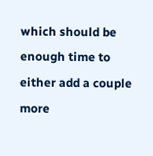which should be enough time to either add a couple more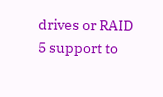drives or RAID 5 support to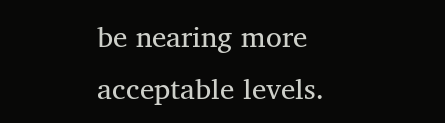be nearing more acceptable levels.